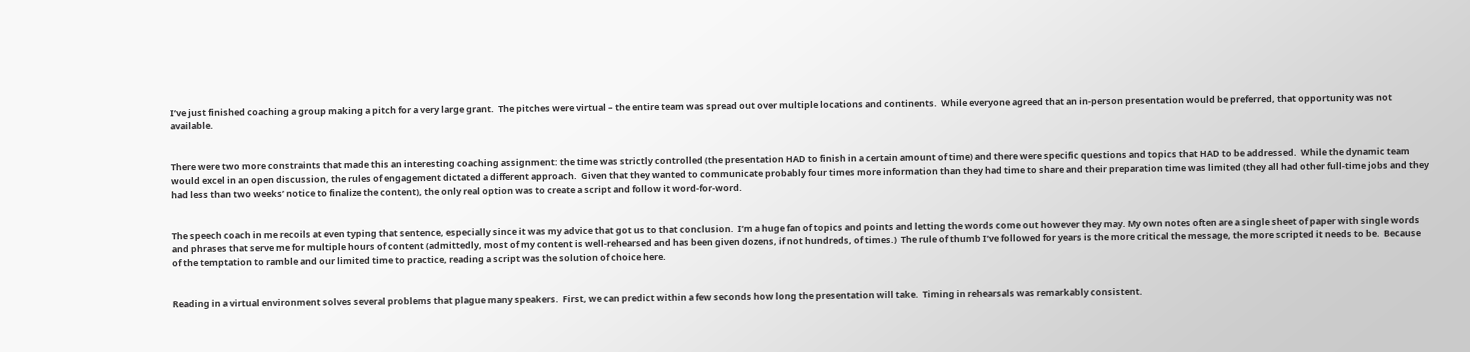I’ve just finished coaching a group making a pitch for a very large grant.  The pitches were virtual – the entire team was spread out over multiple locations and continents.  While everyone agreed that an in-person presentation would be preferred, that opportunity was not available.


There were two more constraints that made this an interesting coaching assignment: the time was strictly controlled (the presentation HAD to finish in a certain amount of time) and there were specific questions and topics that HAD to be addressed.  While the dynamic team would excel in an open discussion, the rules of engagement dictated a different approach.  Given that they wanted to communicate probably four times more information than they had time to share and their preparation time was limited (they all had other full-time jobs and they had less than two weeks’ notice to finalize the content), the only real option was to create a script and follow it word-for-word.


The speech coach in me recoils at even typing that sentence, especially since it was my advice that got us to that conclusion.  I’m a huge fan of topics and points and letting the words come out however they may. My own notes often are a single sheet of paper with single words and phrases that serve me for multiple hours of content (admittedly, most of my content is well-rehearsed and has been given dozens, if not hundreds, of times.)  The rule of thumb I’ve followed for years is the more critical the message, the more scripted it needs to be.  Because of the temptation to ramble and our limited time to practice, reading a script was the solution of choice here.


Reading in a virtual environment solves several problems that plague many speakers.  First, we can predict within a few seconds how long the presentation will take.  Timing in rehearsals was remarkably consistent.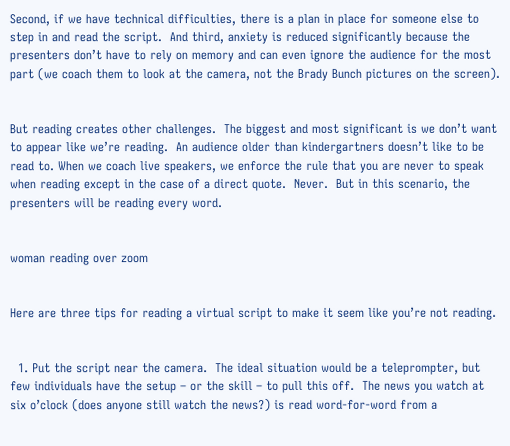Second, if we have technical difficulties, there is a plan in place for someone else to step in and read the script.  And third, anxiety is reduced significantly because the presenters don’t have to rely on memory and can even ignore the audience for the most part (we coach them to look at the camera, not the Brady Bunch pictures on the screen).


But reading creates other challenges.  The biggest and most significant is we don’t want to appear like we’re reading.  An audience older than kindergartners doesn’t like to be read to. When we coach live speakers, we enforce the rule that you are never to speak when reading except in the case of a direct quote.  Never.  But in this scenario, the presenters will be reading every word.


woman reading over zoom


Here are three tips for reading a virtual script to make it seem like you’re not reading.


  1. Put the script near the camera.  The ideal situation would be a teleprompter, but few individuals have the setup – or the skill – to pull this off.  The news you watch at six o’clock (does anyone still watch the news?) is read word-for-word from a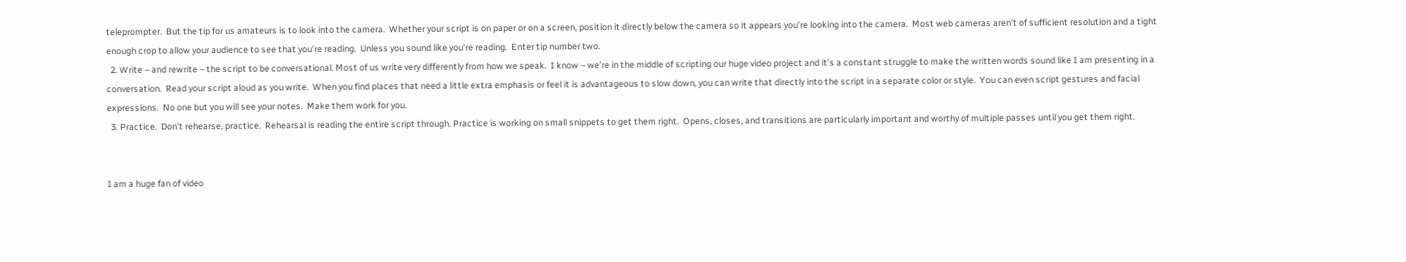teleprompter.  But the tip for us amateurs is to look into the camera.  Whether your script is on paper or on a screen, position it directly below the camera so it appears you’re looking into the camera.  Most web cameras aren’t of sufficient resolution and a tight enough crop to allow your audience to see that you’re reading.  Unless you sound like you’re reading.  Enter tip number two.
  2. Write – and rewrite – the script to be conversational. Most of us write very differently from how we speak.  I know – we’re in the middle of scripting our huge video project and it’s a constant struggle to make the written words sound like I am presenting in a conversation.  Read your script aloud as you write.  When you find places that need a little extra emphasis or feel it is advantageous to slow down, you can write that directly into the script in a separate color or style.  You can even script gestures and facial expressions.  No one but you will see your notes.  Make them work for you.
  3. Practice.  Don’t rehearse, practice.  Rehearsal is reading the entire script through. Practice is working on small snippets to get them right.  Opens, closes, and transitions are particularly important and worthy of multiple passes until you get them right.


I am a huge fan of video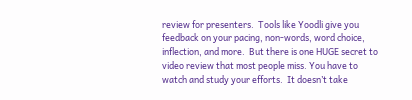review for presenters.  Tools like Yoodli give you feedback on your pacing, non-words, word choice, inflection, and more.  But there is one HUGE secret to video review that most people miss. You have to watch and study your efforts.  It doesn’t take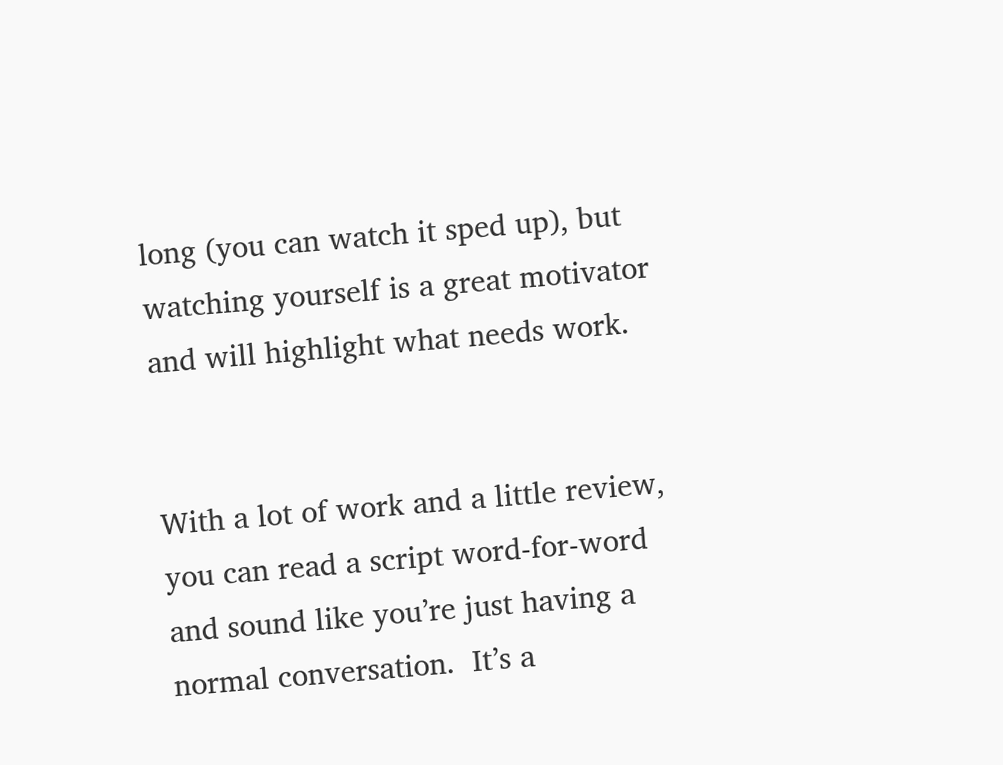long (you can watch it sped up), but watching yourself is a great motivator and will highlight what needs work.


With a lot of work and a little review, you can read a script word-for-word and sound like you’re just having a normal conversation.  It’s a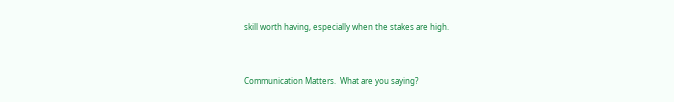skill worth having, especially when the stakes are high.


Communication Matters.  What are you saying?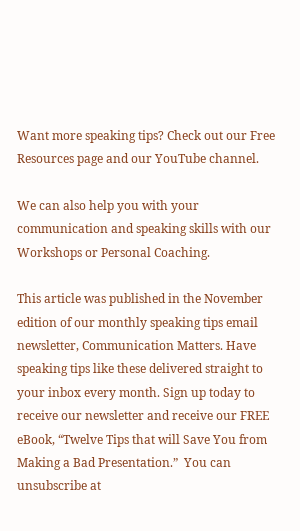Want more speaking tips? Check out our Free Resources page and our YouTube channel.

We can also help you with your communication and speaking skills with our Workshops or Personal Coaching.

This article was published in the November edition of our monthly speaking tips email newsletter, Communication Matters. Have speaking tips like these delivered straight to your inbox every month. Sign up today to receive our newsletter and receive our FREE eBook, “Twelve Tips that will Save You from Making a Bad Presentation.”  You can unsubscribe at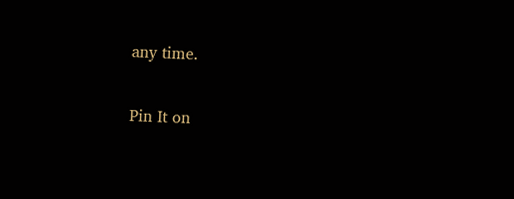any time.

Pin It on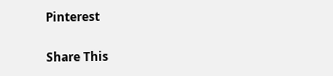Pinterest

Share This